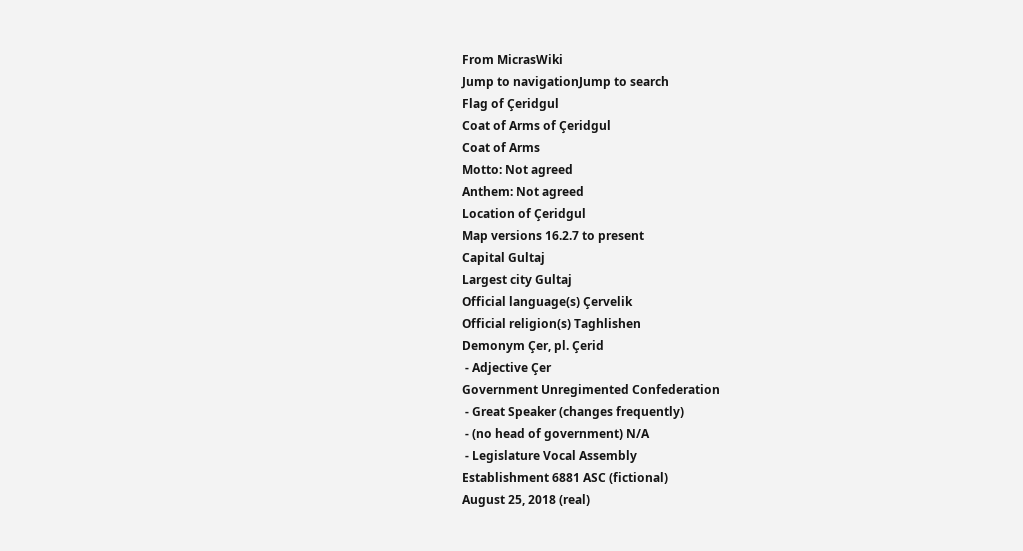From MicrasWiki
Jump to navigationJump to search
Flag of Çeridgul
Coat of Arms of Çeridgul
Coat of Arms
Motto: Not agreed
Anthem: Not agreed
Location of Çeridgul
Map versions 16.2.7 to present
Capital Gultaj
Largest city Gultaj
Official language(s) Çervelik
Official religion(s) Taghlishen
Demonym Çer, pl. Çerid
 - Adjective Çer
Government Unregimented Confederation
 - Great Speaker (changes frequently)
 - (no head of government) N/A
 - Legislature Vocal Assembly
Establishment 6881 ASC (fictional)
August 25, 2018 (real)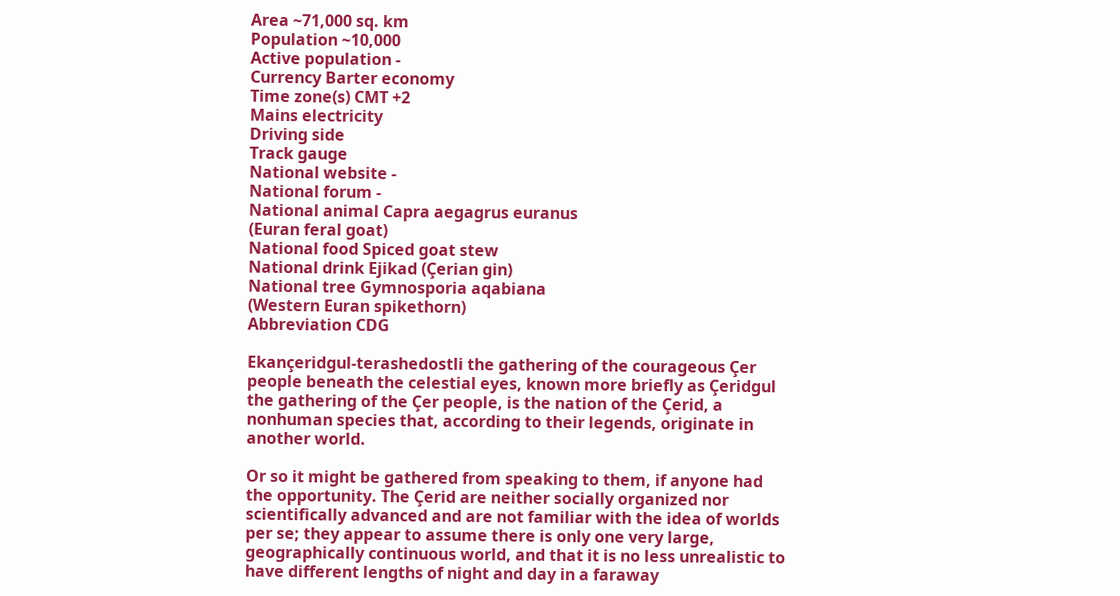Area ~71,000 sq. km
Population ~10,000
Active population -
Currency Barter economy
Time zone(s) CMT +2
Mains electricity
Driving side
Track gauge
National website -
National forum -
National animal Capra aegagrus euranus
(Euran feral goat)
National food Spiced goat stew
National drink Ejikad (Çerian gin)
National tree Gymnosporia aqabiana
(Western Euran spikethorn)
Abbreviation CDG

Ekançeridgul-terashedostli the gathering of the courageous Çer people beneath the celestial eyes, known more briefly as Çeridgul the gathering of the Çer people, is the nation of the Çerid, a nonhuman species that, according to their legends, originate in another world.

Or so it might be gathered from speaking to them, if anyone had the opportunity. The Çerid are neither socially organized nor scientifically advanced and are not familiar with the idea of worlds per se; they appear to assume there is only one very large, geographically continuous world, and that it is no less unrealistic to have different lengths of night and day in a faraway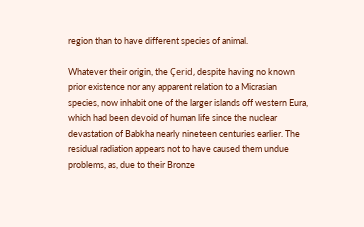region than to have different species of animal.

Whatever their origin, the Çerid, despite having no known prior existence nor any apparent relation to a Micrasian species, now inhabit one of the larger islands off western Eura, which had been devoid of human life since the nuclear devastation of Babkha nearly nineteen centuries earlier. The residual radiation appears not to have caused them undue problems, as, due to their Bronze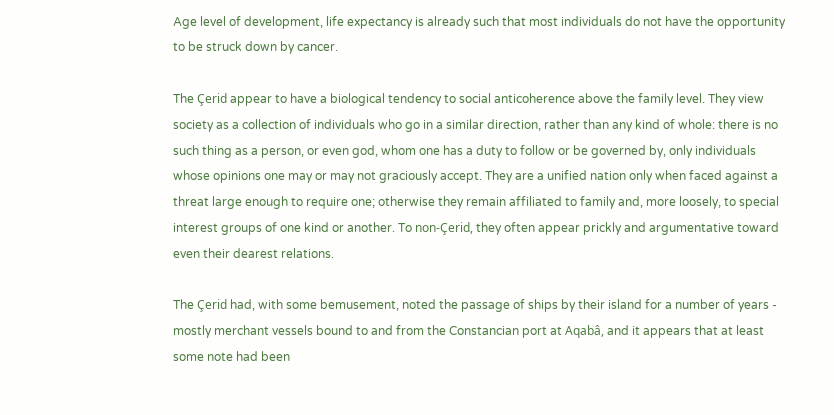Age level of development, life expectancy is already such that most individuals do not have the opportunity to be struck down by cancer.

The Çerid appear to have a biological tendency to social anticoherence above the family level. They view society as a collection of individuals who go in a similar direction, rather than any kind of whole: there is no such thing as a person, or even god, whom one has a duty to follow or be governed by, only individuals whose opinions one may or may not graciously accept. They are a unified nation only when faced against a threat large enough to require one; otherwise they remain affiliated to family and, more loosely, to special interest groups of one kind or another. To non-Çerid, they often appear prickly and argumentative toward even their dearest relations.

The Çerid had, with some bemusement, noted the passage of ships by their island for a number of years - mostly merchant vessels bound to and from the Constancian port at Aqabâ, and it appears that at least some note had been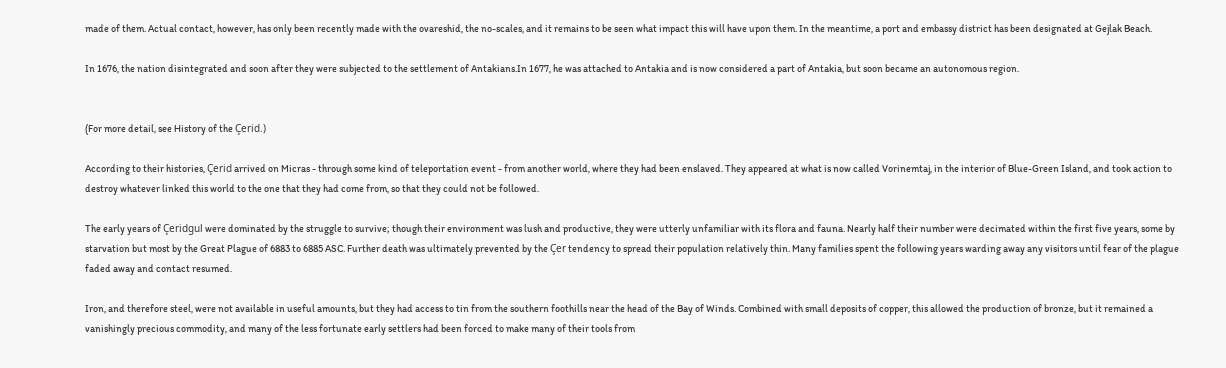made of them. Actual contact, however, has only been recently made with the ovareshid, the no-scales, and it remains to be seen what impact this will have upon them. In the meantime, a port and embassy district has been designated at Gejlak Beach.

In 1676, the nation disintegrated and soon after they were subjected to the settlement of Antakians.In 1677, he was attached to Antakia and is now considered a part of Antakia, but soon became an autonomous region.


(For more detail, see History of the Çerid.)

According to their histories, Çerid arrived on Micras - through some kind of teleportation event - from another world, where they had been enslaved. They appeared at what is now called Vorinemtaj, in the interior of Blue-Green Island, and took action to destroy whatever linked this world to the one that they had come from, so that they could not be followed.

The early years of Çeridgul were dominated by the struggle to survive; though their environment was lush and productive, they were utterly unfamiliar with its flora and fauna. Nearly half their number were decimated within the first five years, some by starvation but most by the Great Plague of 6883 to 6885 ASC. Further death was ultimately prevented by the Çer tendency to spread their population relatively thin. Many families spent the following years warding away any visitors until fear of the plague faded away and contact resumed.

Iron, and therefore steel, were not available in useful amounts, but they had access to tin from the southern foothills near the head of the Bay of Winds. Combined with small deposits of copper, this allowed the production of bronze, but it remained a vanishingly precious commodity, and many of the less fortunate early settlers had been forced to make many of their tools from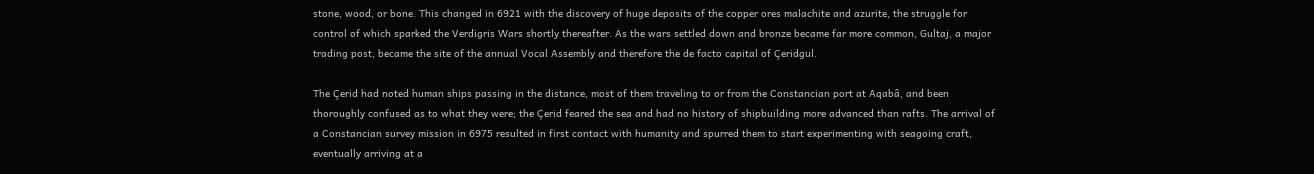stone, wood, or bone. This changed in 6921 with the discovery of huge deposits of the copper ores malachite and azurite, the struggle for control of which sparked the Verdigris Wars shortly thereafter. As the wars settled down and bronze became far more common, Gultaj, a major trading post, became the site of the annual Vocal Assembly and therefore the de facto capital of Çeridgul.

The Çerid had noted human ships passing in the distance, most of them traveling to or from the Constancian port at Aqabâ, and been thoroughly confused as to what they were; the Çerid feared the sea and had no history of shipbuilding more advanced than rafts. The arrival of a Constancian survey mission in 6975 resulted in first contact with humanity and spurred them to start experimenting with seagoing craft, eventually arriving at a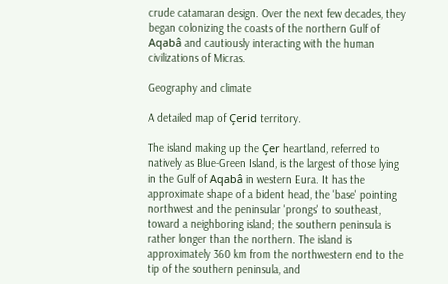crude catamaran design. Over the next few decades, they began colonizing the coasts of the northern Gulf of Aqabâ and cautiously interacting with the human civilizations of Micras.

Geography and climate

A detailed map of Çerid territory.

The island making up the Çer heartland, referred to natively as Blue-Green Island, is the largest of those lying in the Gulf of Aqabâ in western Eura. It has the approximate shape of a bident head, the 'base' pointing northwest and the peninsular 'prongs' to southeast, toward a neighboring island; the southern peninsula is rather longer than the northern. The island is approximately 360 km from the northwestern end to the tip of the southern peninsula, and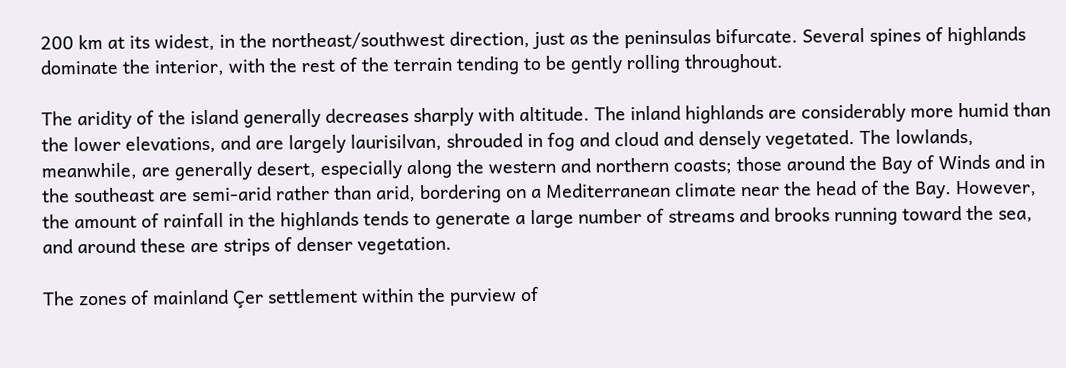200 km at its widest, in the northeast/southwest direction, just as the peninsulas bifurcate. Several spines of highlands dominate the interior, with the rest of the terrain tending to be gently rolling throughout.

The aridity of the island generally decreases sharply with altitude. The inland highlands are considerably more humid than the lower elevations, and are largely laurisilvan, shrouded in fog and cloud and densely vegetated. The lowlands, meanwhile, are generally desert, especially along the western and northern coasts; those around the Bay of Winds and in the southeast are semi-arid rather than arid, bordering on a Mediterranean climate near the head of the Bay. However, the amount of rainfall in the highlands tends to generate a large number of streams and brooks running toward the sea, and around these are strips of denser vegetation.

The zones of mainland Çer settlement within the purview of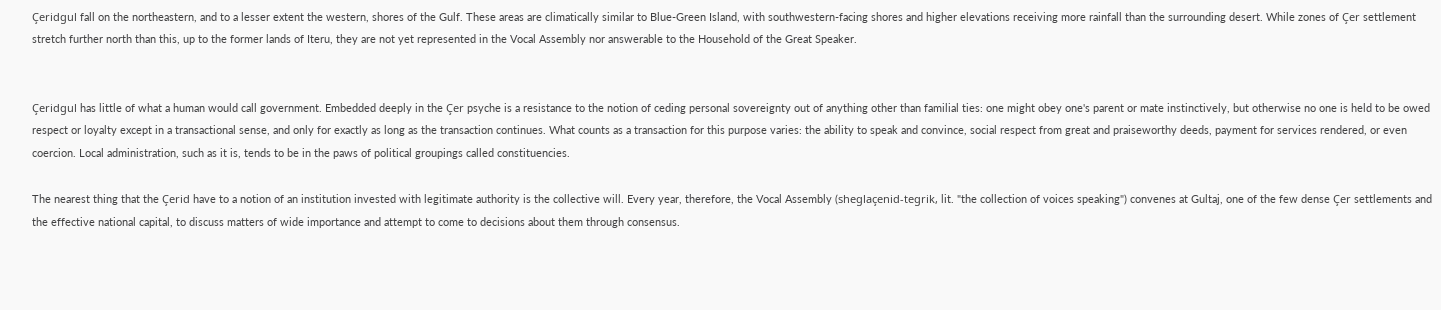Çeridgul fall on the northeastern, and to a lesser extent the western, shores of the Gulf. These areas are climatically similar to Blue-Green Island, with southwestern-facing shores and higher elevations receiving more rainfall than the surrounding desert. While zones of Çer settlement stretch further north than this, up to the former lands of Iteru, they are not yet represented in the Vocal Assembly nor answerable to the Household of the Great Speaker.


Çeridgul has little of what a human would call government. Embedded deeply in the Çer psyche is a resistance to the notion of ceding personal sovereignty out of anything other than familial ties: one might obey one's parent or mate instinctively, but otherwise no one is held to be owed respect or loyalty except in a transactional sense, and only for exactly as long as the transaction continues. What counts as a transaction for this purpose varies: the ability to speak and convince, social respect from great and praiseworthy deeds, payment for services rendered, or even coercion. Local administration, such as it is, tends to be in the paws of political groupings called constituencies.

The nearest thing that the Çerid have to a notion of an institution invested with legitimate authority is the collective will. Every year, therefore, the Vocal Assembly (sheglaçenid-tegrik, lit. "the collection of voices speaking") convenes at Gultaj, one of the few dense Çer settlements and the effective national capital, to discuss matters of wide importance and attempt to come to decisions about them through consensus.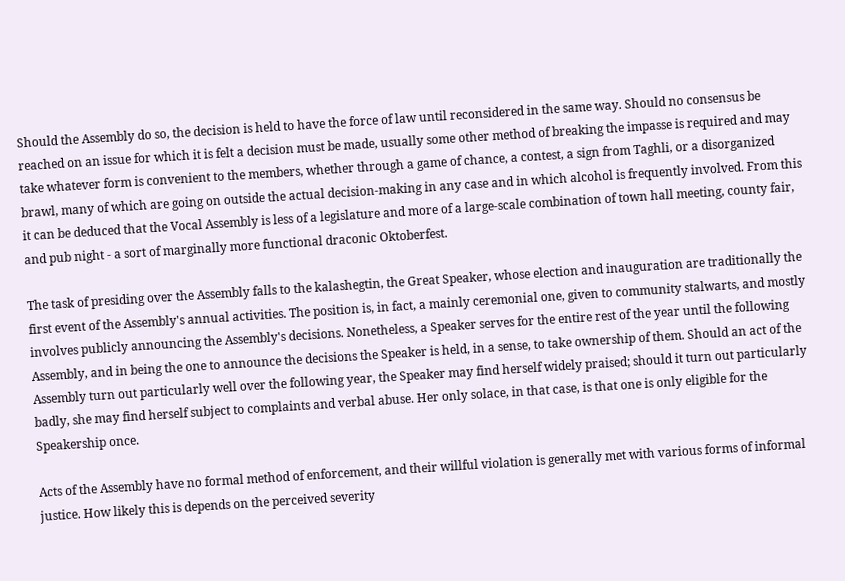Should the Assembly do so, the decision is held to have the force of law until reconsidered in the same way. Should no consensus be reached on an issue for which it is felt a decision must be made, usually some other method of breaking the impasse is required and may take whatever form is convenient to the members, whether through a game of chance, a contest, a sign from Taghli, or a disorganized brawl, many of which are going on outside the actual decision-making in any case and in which alcohol is frequently involved. From this it can be deduced that the Vocal Assembly is less of a legislature and more of a large-scale combination of town hall meeting, county fair, and pub night - a sort of marginally more functional draconic Oktoberfest.

The task of presiding over the Assembly falls to the kalashegtin, the Great Speaker, whose election and inauguration are traditionally the first event of the Assembly's annual activities. The position is, in fact, a mainly ceremonial one, given to community stalwarts, and mostly involves publicly announcing the Assembly's decisions. Nonetheless, a Speaker serves for the entire rest of the year until the following Assembly, and in being the one to announce the decisions the Speaker is held, in a sense, to take ownership of them. Should an act of the Assembly turn out particularly well over the following year, the Speaker may find herself widely praised; should it turn out particularly badly, she may find herself subject to complaints and verbal abuse. Her only solace, in that case, is that one is only eligible for the Speakership once.

Acts of the Assembly have no formal method of enforcement, and their willful violation is generally met with various forms of informal justice. How likely this is depends on the perceived severity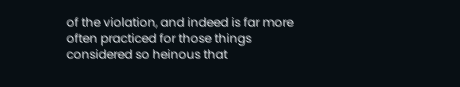of the violation, and indeed is far more often practiced for those things considered so heinous that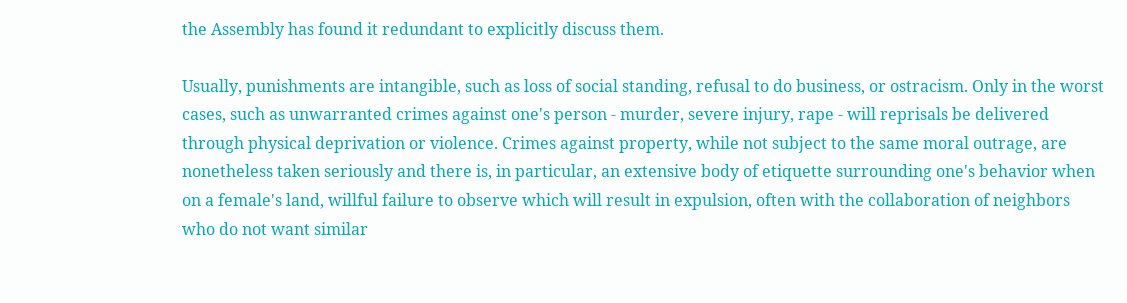the Assembly has found it redundant to explicitly discuss them.

Usually, punishments are intangible, such as loss of social standing, refusal to do business, or ostracism. Only in the worst cases, such as unwarranted crimes against one's person - murder, severe injury, rape - will reprisals be delivered through physical deprivation or violence. Crimes against property, while not subject to the same moral outrage, are nonetheless taken seriously and there is, in particular, an extensive body of etiquette surrounding one's behavior when on a female's land, willful failure to observe which will result in expulsion, often with the collaboration of neighbors who do not want similar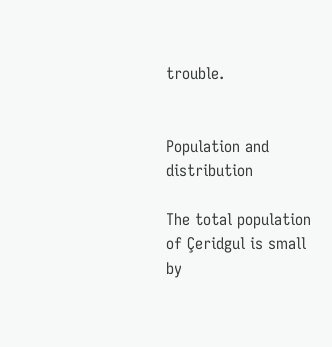trouble.


Population and distribution

The total population of Çeridgul is small by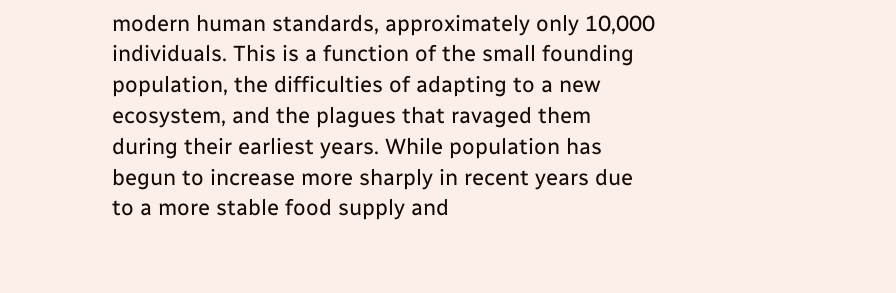modern human standards, approximately only 10,000 individuals. This is a function of the small founding population, the difficulties of adapting to a new ecosystem, and the plagues that ravaged them during their earliest years. While population has begun to increase more sharply in recent years due to a more stable food supply and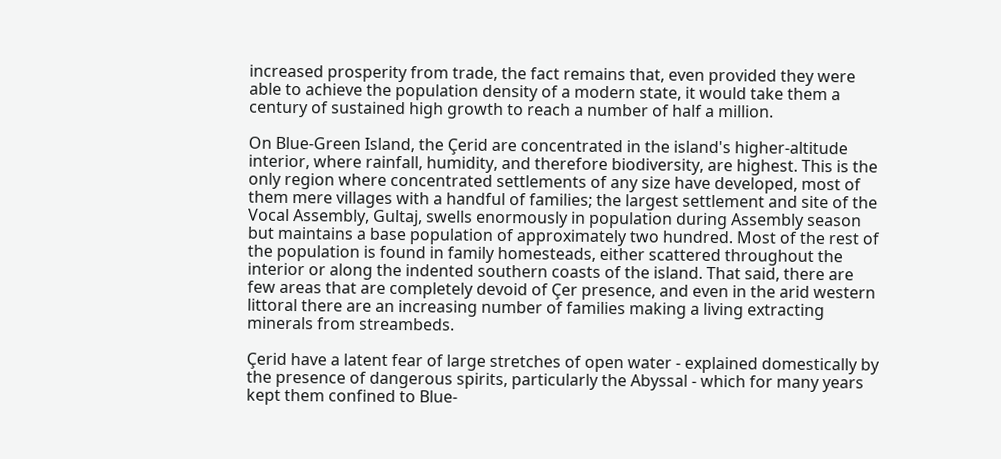increased prosperity from trade, the fact remains that, even provided they were able to achieve the population density of a modern state, it would take them a century of sustained high growth to reach a number of half a million.

On Blue-Green Island, the Çerid are concentrated in the island's higher-altitude interior, where rainfall, humidity, and therefore biodiversity, are highest. This is the only region where concentrated settlements of any size have developed, most of them mere villages with a handful of families; the largest settlement and site of the Vocal Assembly, Gultaj, swells enormously in population during Assembly season but maintains a base population of approximately two hundred. Most of the rest of the population is found in family homesteads, either scattered throughout the interior or along the indented southern coasts of the island. That said, there are few areas that are completely devoid of Çer presence, and even in the arid western littoral there are an increasing number of families making a living extracting minerals from streambeds.

Çerid have a latent fear of large stretches of open water - explained domestically by the presence of dangerous spirits, particularly the Abyssal - which for many years kept them confined to Blue-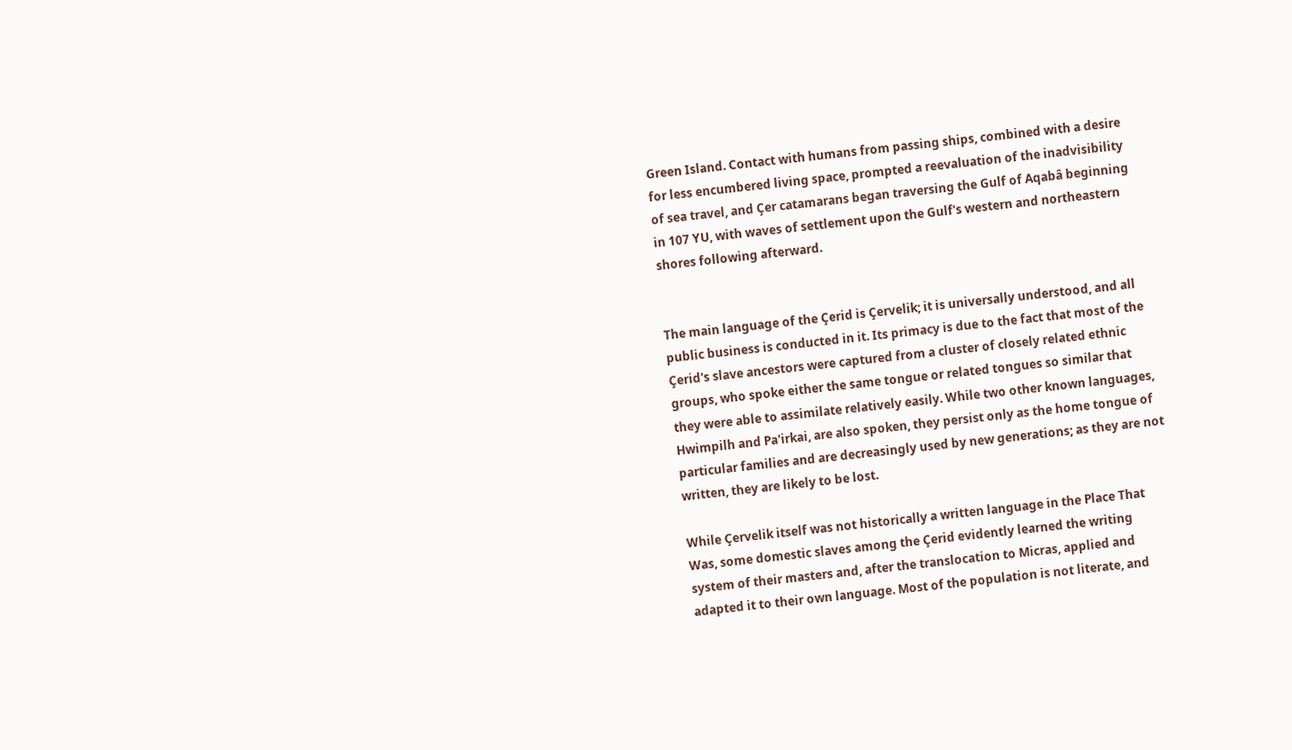Green Island. Contact with humans from passing ships, combined with a desire for less encumbered living space, prompted a reevaluation of the inadvisibility of sea travel, and Çer catamarans began traversing the Gulf of Aqabâ beginning in 107 YU, with waves of settlement upon the Gulf's western and northeastern shores following afterward.


The main language of the Çerid is Çervelik; it is universally understood, and all public business is conducted in it. Its primacy is due to the fact that most of the Çerid's slave ancestors were captured from a cluster of closely related ethnic groups, who spoke either the same tongue or related tongues so similar that they were able to assimilate relatively easily. While two other known languages, Hwimpilh and Pa'irkai, are also spoken, they persist only as the home tongue of particular families and are decreasingly used by new generations; as they are not written, they are likely to be lost.

While Çervelik itself was not historically a written language in the Place That Was, some domestic slaves among the Çerid evidently learned the writing system of their masters and, after the translocation to Micras, applied and adapted it to their own language. Most of the population is not literate, and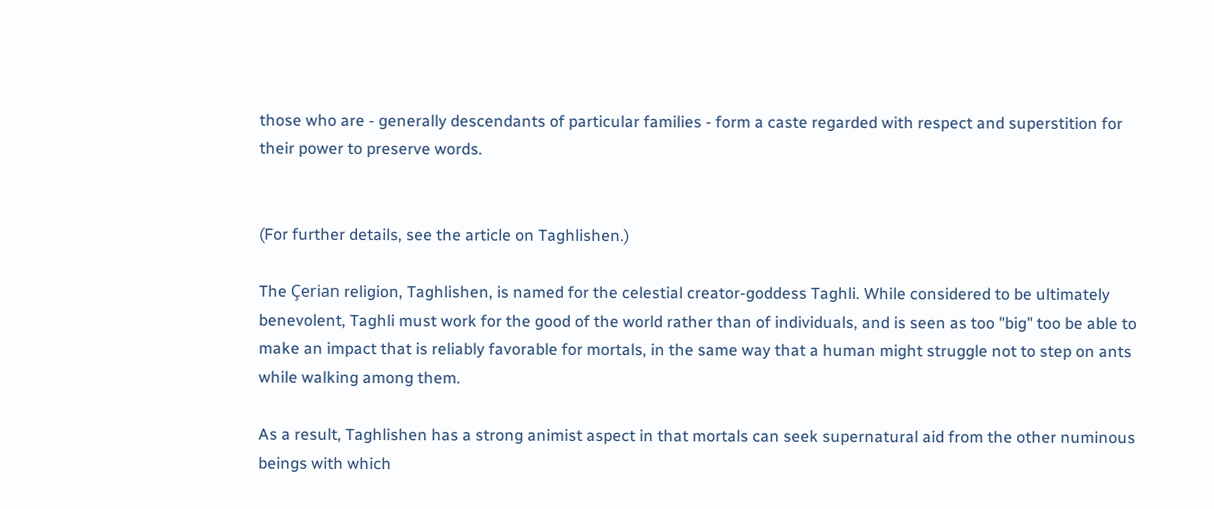those who are - generally descendants of particular families - form a caste regarded with respect and superstition for their power to preserve words.


(For further details, see the article on Taghlishen.)

The Çerian religion, Taghlishen, is named for the celestial creator-goddess Taghli. While considered to be ultimately benevolent, Taghli must work for the good of the world rather than of individuals, and is seen as too "big" too be able to make an impact that is reliably favorable for mortals, in the same way that a human might struggle not to step on ants while walking among them.

As a result, Taghlishen has a strong animist aspect in that mortals can seek supernatural aid from the other numinous beings with which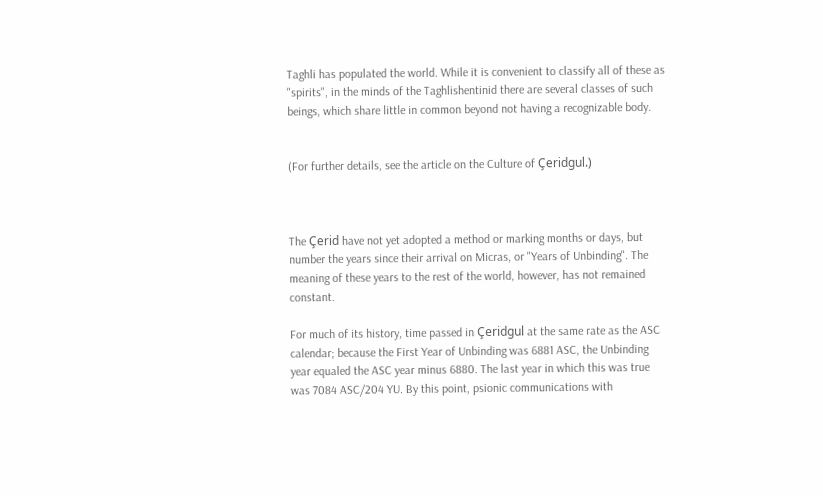Taghli has populated the world. While it is convenient to classify all of these as "spirits", in the minds of the Taghlishentinid there are several classes of such beings, which share little in common beyond not having a recognizable body.


(For further details, see the article on the Culture of Çeridgul.)



The Çerid have not yet adopted a method or marking months or days, but number the years since their arrival on Micras, or "Years of Unbinding". The meaning of these years to the rest of the world, however, has not remained constant.

For much of its history, time passed in Çeridgul at the same rate as the ASC calendar; because the First Year of Unbinding was 6881 ASC, the Unbinding year equaled the ASC year minus 6880. The last year in which this was true was 7084 ASC/204 YU. By this point, psionic communications with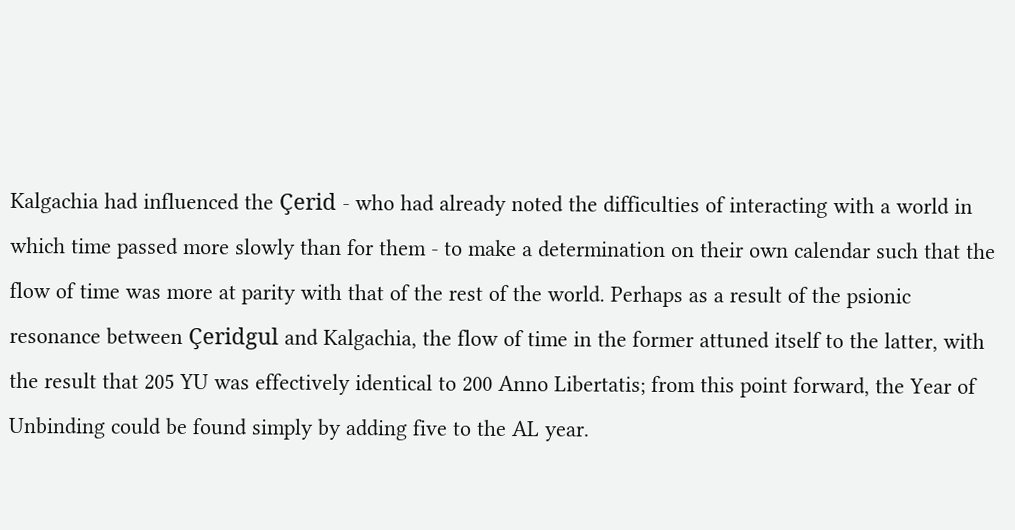Kalgachia had influenced the Çerid - who had already noted the difficulties of interacting with a world in which time passed more slowly than for them - to make a determination on their own calendar such that the flow of time was more at parity with that of the rest of the world. Perhaps as a result of the psionic resonance between Çeridgul and Kalgachia, the flow of time in the former attuned itself to the latter, with the result that 205 YU was effectively identical to 200 Anno Libertatis; from this point forward, the Year of Unbinding could be found simply by adding five to the AL year.